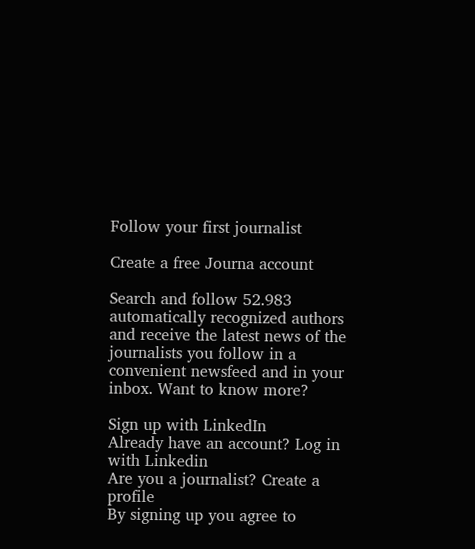Follow your first journalist

Create a free Journa account

Search and follow 52.983 automatically recognized authors and receive the latest news of the journalists you follow in a convenient newsfeed and in your inbox. Want to know more?

Sign up with LinkedIn
Already have an account? Log in with Linkedin
Are you a journalist? Create a profile
By signing up you agree to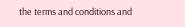the terms and conditions and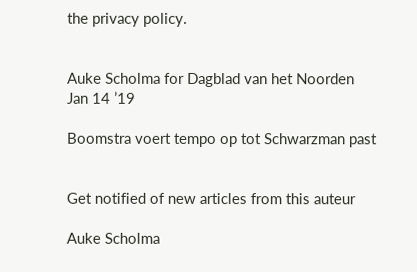the privacy policy.


Auke Scholma for Dagblad van het Noorden
Jan 14 ’19

Boomstra voert tempo op tot Schwarzman past


Get notified of new articles from this auteur

Auke Scholma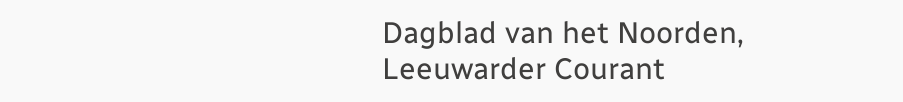Dagblad van het Noorden, Leeuwarder Courant